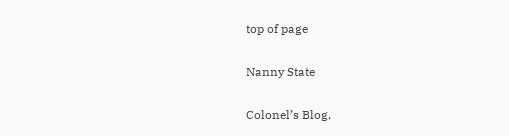top of page

Nanny State

Colonel’s Blog,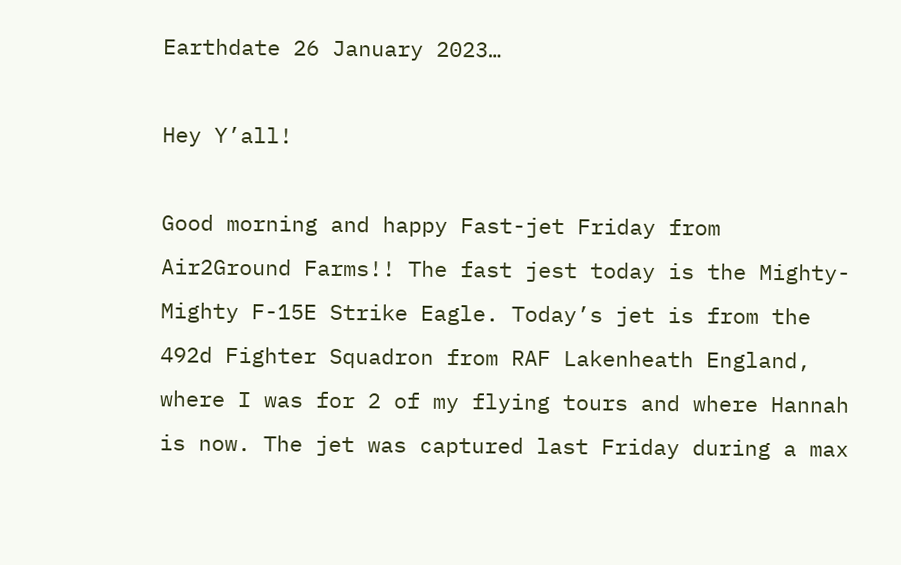Earthdate 26 January 2023…

Hey Y’all!

Good morning and happy Fast-jet Friday from Air2Ground Farms!! The fast jest today is the Mighty-Mighty F-15E Strike Eagle. Today’s jet is from the 492d Fighter Squadron from RAF Lakenheath England, where I was for 2 of my flying tours and where Hannah is now. The jet was captured last Friday during a max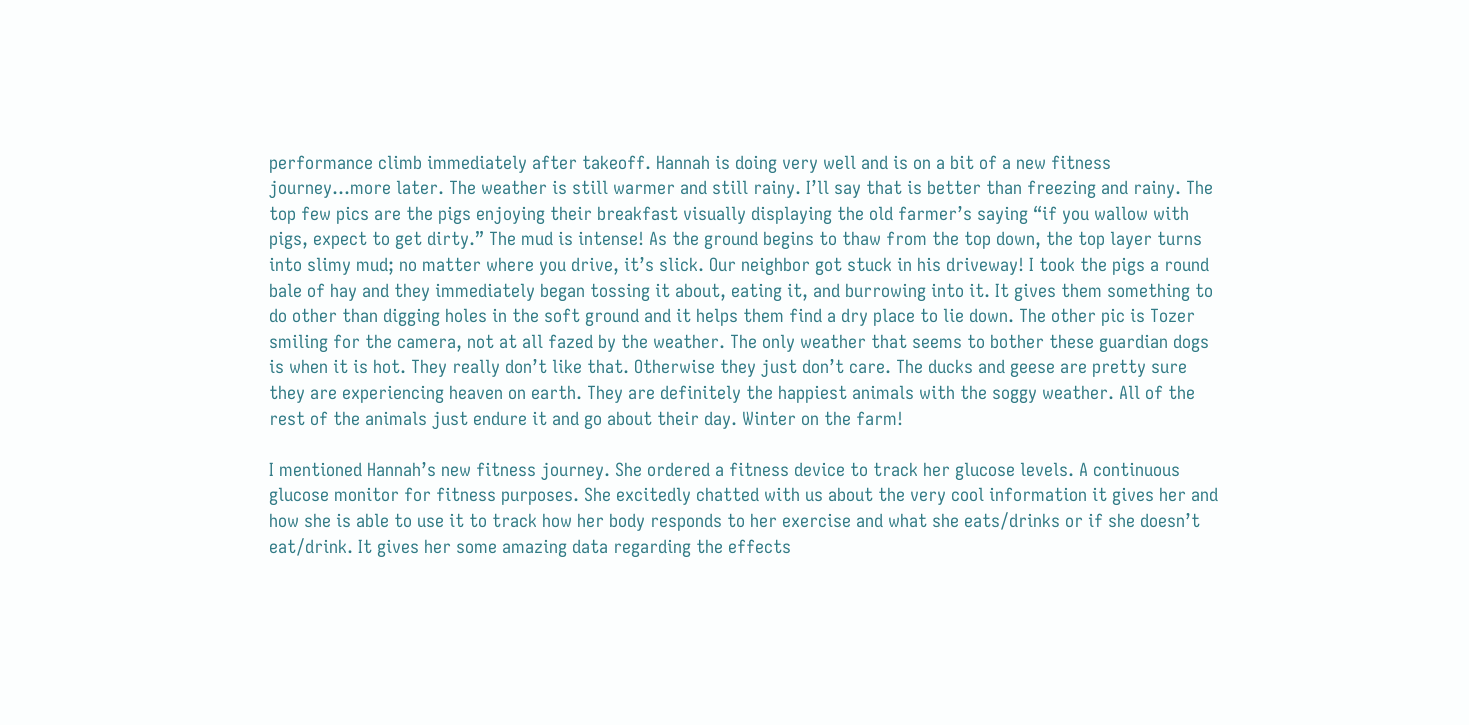performance climb immediately after takeoff. Hannah is doing very well and is on a bit of a new fitness journey…more later. The weather is still warmer and still rainy. I’ll say that is better than freezing and rainy. The top few pics are the pigs enjoying their breakfast visually displaying the old farmer’s saying “if you wallow with pigs, expect to get dirty.” The mud is intense! As the ground begins to thaw from the top down, the top layer turns into slimy mud; no matter where you drive, it’s slick. Our neighbor got stuck in his driveway! I took the pigs a round bale of hay and they immediately began tossing it about, eating it, and burrowing into it. It gives them something to do other than digging holes in the soft ground and it helps them find a dry place to lie down. The other pic is Tozer smiling for the camera, not at all fazed by the weather. The only weather that seems to bother these guardian dogs is when it is hot. They really don’t like that. Otherwise they just don’t care. The ducks and geese are pretty sure they are experiencing heaven on earth. They are definitely the happiest animals with the soggy weather. All of the rest of the animals just endure it and go about their day. Winter on the farm!

I mentioned Hannah’s new fitness journey. She ordered a fitness device to track her glucose levels. A continuous glucose monitor for fitness purposes. She excitedly chatted with us about the very cool information it gives her and how she is able to use it to track how her body responds to her exercise and what she eats/drinks or if she doesn’t eat/drink. It gives her some amazing data regarding the effects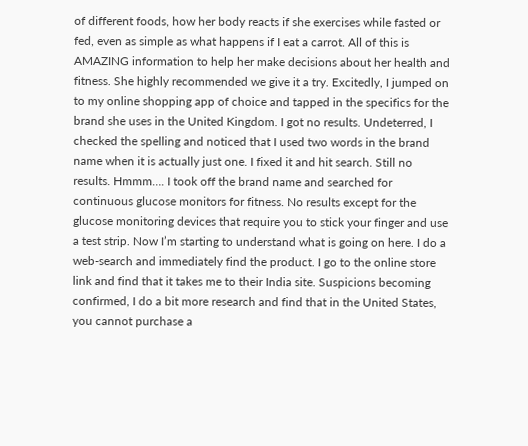of different foods, how her body reacts if she exercises while fasted or fed, even as simple as what happens if I eat a carrot. All of this is AMAZING information to help her make decisions about her health and fitness. She highly recommended we give it a try. Excitedly, I jumped on to my online shopping app of choice and tapped in the specifics for the brand she uses in the United Kingdom. I got no results. Undeterred, I checked the spelling and noticed that I used two words in the brand name when it is actually just one. I fixed it and hit search. Still no results. Hmmm…. I took off the brand name and searched for continuous glucose monitors for fitness. No results except for the glucose monitoring devices that require you to stick your finger and use a test strip. Now I’m starting to understand what is going on here. I do a web-search and immediately find the product. I go to the online store link and find that it takes me to their India site. Suspicions becoming confirmed, I do a bit more research and find that in the United States, you cannot purchase a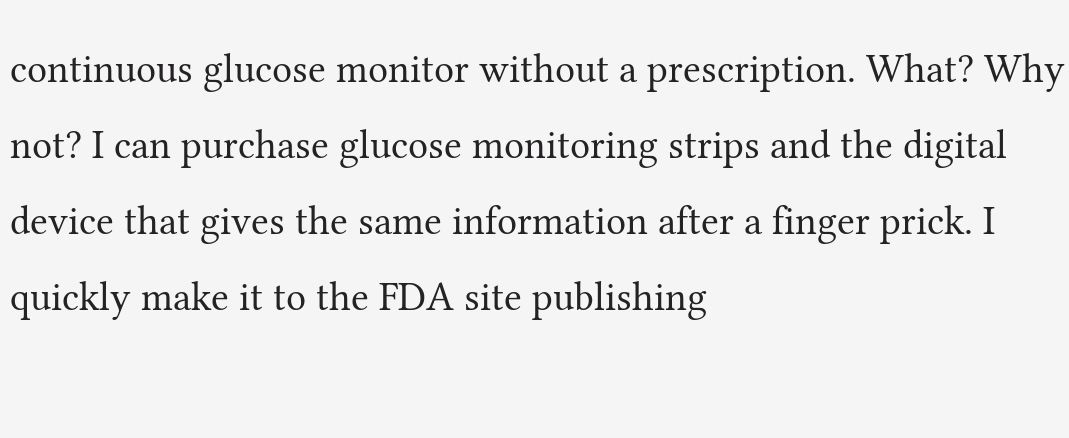continuous glucose monitor without a prescription. What? Why not? I can purchase glucose monitoring strips and the digital device that gives the same information after a finger prick. I quickly make it to the FDA site publishing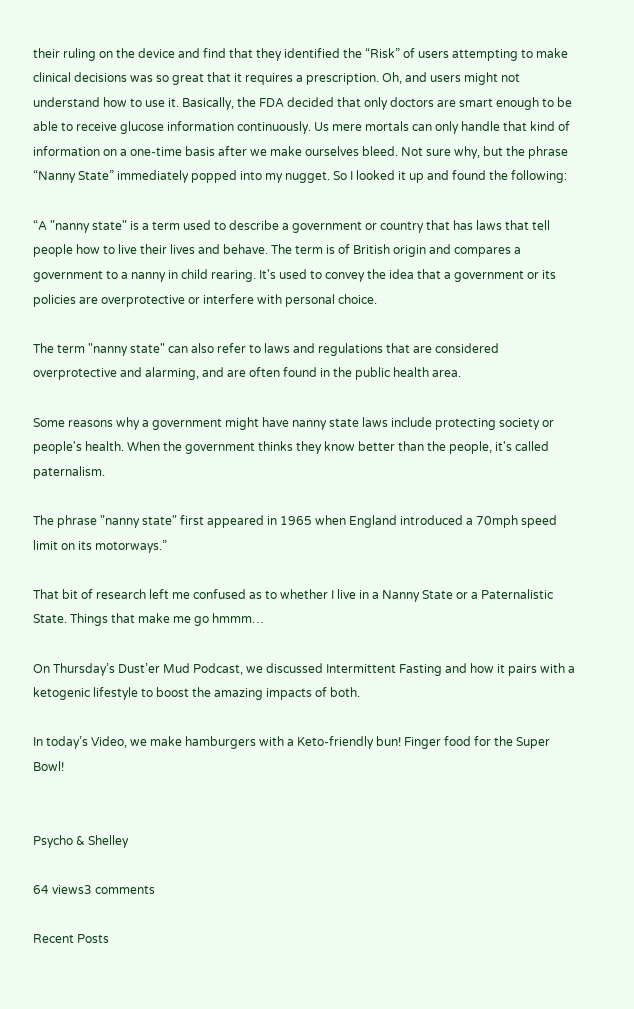their ruling on the device and find that they identified the “Risk” of users attempting to make clinical decisions was so great that it requires a prescription. Oh, and users might not understand how to use it. Basically, the FDA decided that only doctors are smart enough to be able to receive glucose information continuously. Us mere mortals can only handle that kind of information on a one-time basis after we make ourselves bleed. Not sure why, but the phrase “Nanny State” immediately popped into my nugget. So I looked it up and found the following:

“A "nanny state" is a term used to describe a government or country that has laws that tell people how to live their lives and behave. The term is of British origin and compares a government to a nanny in child rearing. It's used to convey the idea that a government or its policies are overprotective or interfere with personal choice.

The term "nanny state" can also refer to laws and regulations that are considered overprotective and alarming, and are often found in the public health area.

Some reasons why a government might have nanny state laws include protecting society or people's health. When the government thinks they know better than the people, it's called paternalism.

The phrase "nanny state" first appeared in 1965 when England introduced a 70mph speed limit on its motorways.”

That bit of research left me confused as to whether I live in a Nanny State or a Paternalistic State. Things that make me go hmmm…

On Thursday’s Dust’er Mud Podcast, we discussed Intermittent Fasting and how it pairs with a ketogenic lifestyle to boost the amazing impacts of both.

In today’s Video, we make hamburgers with a Keto-friendly bun! Finger food for the Super Bowl!


Psycho & Shelley

64 views3 comments

Recent Posts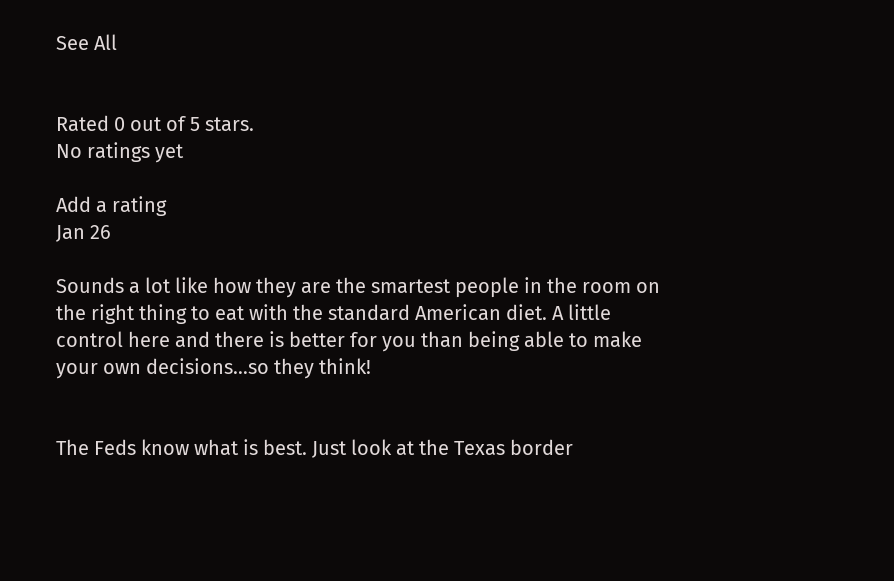See All


Rated 0 out of 5 stars.
No ratings yet

Add a rating
Jan 26

Sounds a lot like how they are the smartest people in the room on the right thing to eat with the standard American diet. A little control here and there is better for you than being able to make your own decisions…so they think!


The Feds know what is best. Just look at the Texas border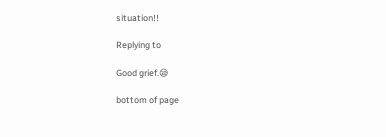situation!!

Replying to

Good grief.😪

bottom of page